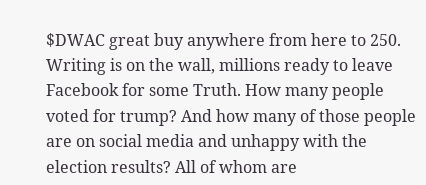$DWAC great buy anywhere from here to 250. Writing is on the wall, millions ready to leave Facebook for some Truth. How many people voted for trump? And how many of those people are on social media and unhappy with the election results? All of whom are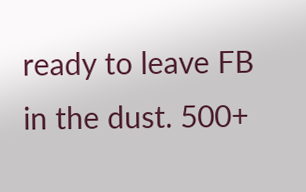ready to leave FB in the dust. 500+